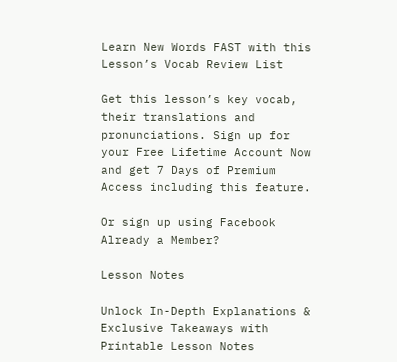Learn New Words FAST with this Lesson’s Vocab Review List

Get this lesson’s key vocab, their translations and pronunciations. Sign up for your Free Lifetime Account Now and get 7 Days of Premium Access including this feature.

Or sign up using Facebook
Already a Member?

Lesson Notes

Unlock In-Depth Explanations & Exclusive Takeaways with Printable Lesson Notes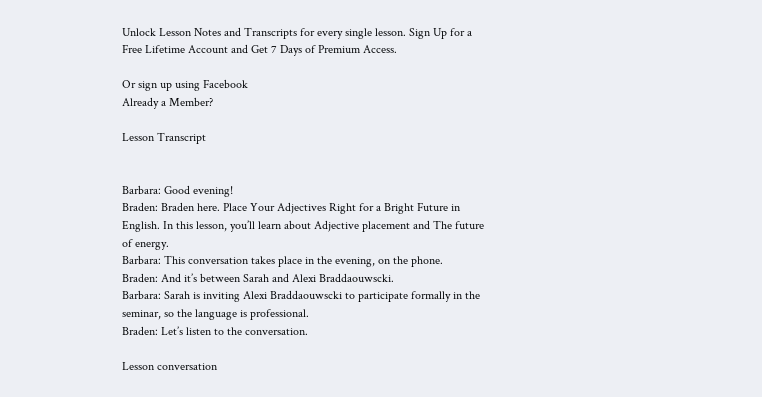Unlock Lesson Notes and Transcripts for every single lesson. Sign Up for a Free Lifetime Account and Get 7 Days of Premium Access.

Or sign up using Facebook
Already a Member?

Lesson Transcript


Barbara: Good evening!
Braden: Braden here. Place Your Adjectives Right for a Bright Future in English. In this lesson, you’ll learn about Adjective placement and The future of energy.
Barbara: This conversation takes place in the evening, on the phone.
Braden: And it’s between Sarah and Alexi Braddaouwscki.
Barbara: Sarah is inviting Alexi Braddaouwscki to participate formally in the seminar, so the language is professional.
Braden: Let’s listen to the conversation.

Lesson conversation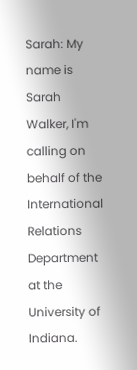Sarah: My name is Sarah Walker, I'm calling on behalf of the International Relations Department at the University of Indiana.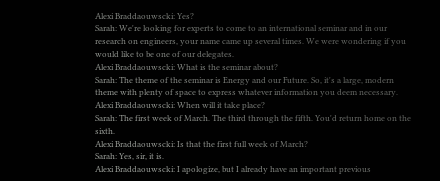Alexi Braddaouwscki: Yes?
Sarah: We're looking for experts to come to an international seminar and in our research on engineers, your name came up several times. We were wondering if you would like to be one of our delegates.
Alexi Braddaouwscki: What is the seminar about?
Sarah: The theme of the seminar is Energy and our Future. So, it's a large, modern theme with plenty of space to express whatever information you deem necessary.
Alexi Braddaouwscki: When will it take place?
Sarah: The first week of March. The third through the fifth. You'd return home on the sixth.
Alexi Braddaouwscki: Is that the first full week of March?
Sarah: Yes, sir, it is.
Alexi Braddaouwscki: I apologize, but I already have an important previous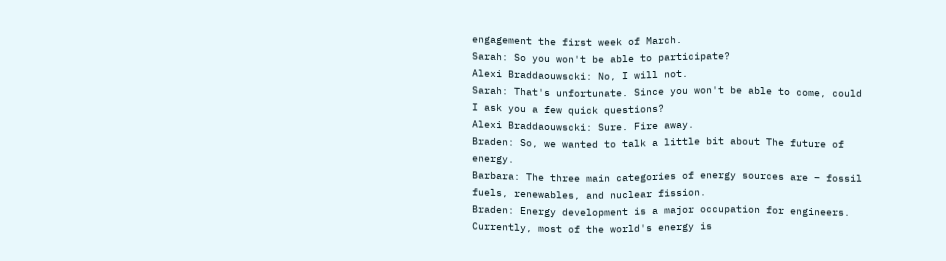engagement the first week of March.
Sarah: So you won't be able to participate?
Alexi Braddaouwscki: No, I will not.
Sarah: That's unfortunate. Since you won't be able to come, could I ask you a few quick questions?
Alexi Braddaouwscki: Sure. Fire away.
Braden: So, we wanted to talk a little bit about The future of energy.
Barbara: The three main categories of energy sources are – fossil fuels, renewables, and nuclear fission.
Braden: Energy development is a major occupation for engineers. Currently, most of the world's energy is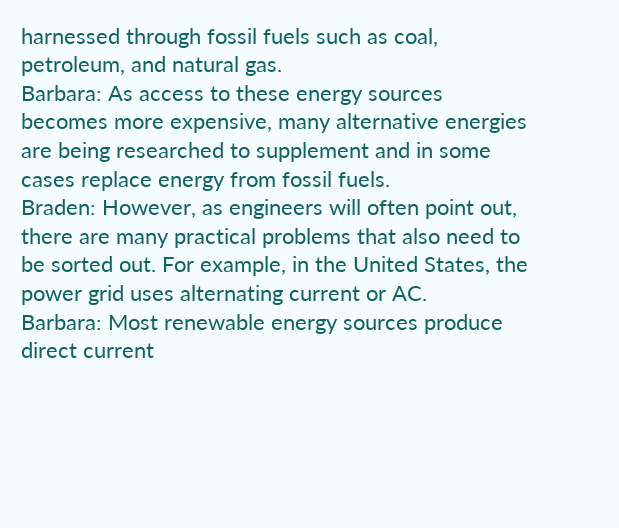harnessed through fossil fuels such as coal, petroleum, and natural gas.
Barbara: As access to these energy sources becomes more expensive, many alternative energies are being researched to supplement and in some cases replace energy from fossil fuels.
Braden: However, as engineers will often point out, there are many practical problems that also need to be sorted out. For example, in the United States, the power grid uses alternating current or AC.
Barbara: Most renewable energy sources produce direct current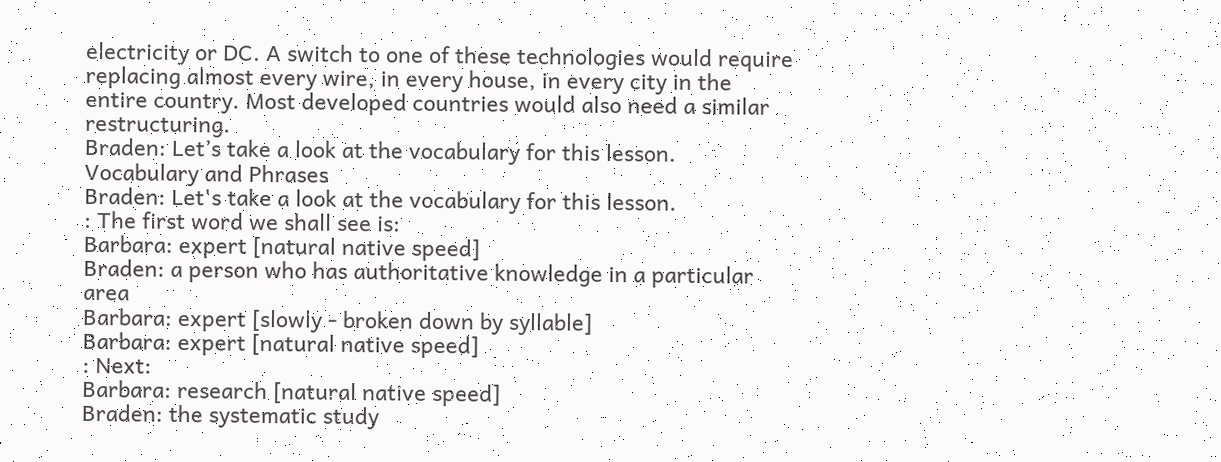electricity or DC. A switch to one of these technologies would require replacing almost every wire, in every house, in every city in the entire country. Most developed countries would also need a similar restructuring.
Braden: Let’s take a look at the vocabulary for this lesson.
Vocabulary and Phrases
Braden: Let's take a look at the vocabulary for this lesson.
: The first word we shall see is:
Barbara: expert [natural native speed]
Braden: a person who has authoritative knowledge in a particular area
Barbara: expert [slowly - broken down by syllable]
Barbara: expert [natural native speed]
: Next:
Barbara: research [natural native speed]
Braden: the systematic study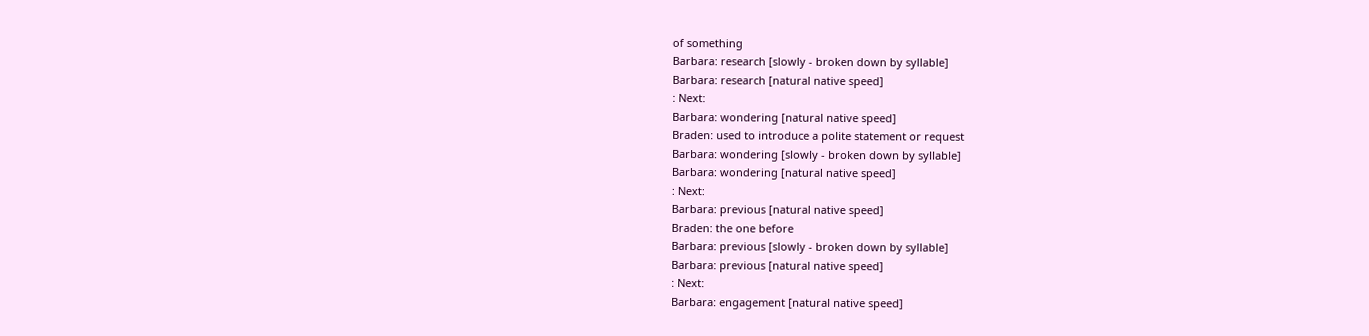of something
Barbara: research [slowly - broken down by syllable]
Barbara: research [natural native speed]
: Next:
Barbara: wondering [natural native speed]
Braden: used to introduce a polite statement or request
Barbara: wondering [slowly - broken down by syllable]
Barbara: wondering [natural native speed]
: Next:
Barbara: previous [natural native speed]
Braden: the one before
Barbara: previous [slowly - broken down by syllable]
Barbara: previous [natural native speed]
: Next:
Barbara: engagement [natural native speed]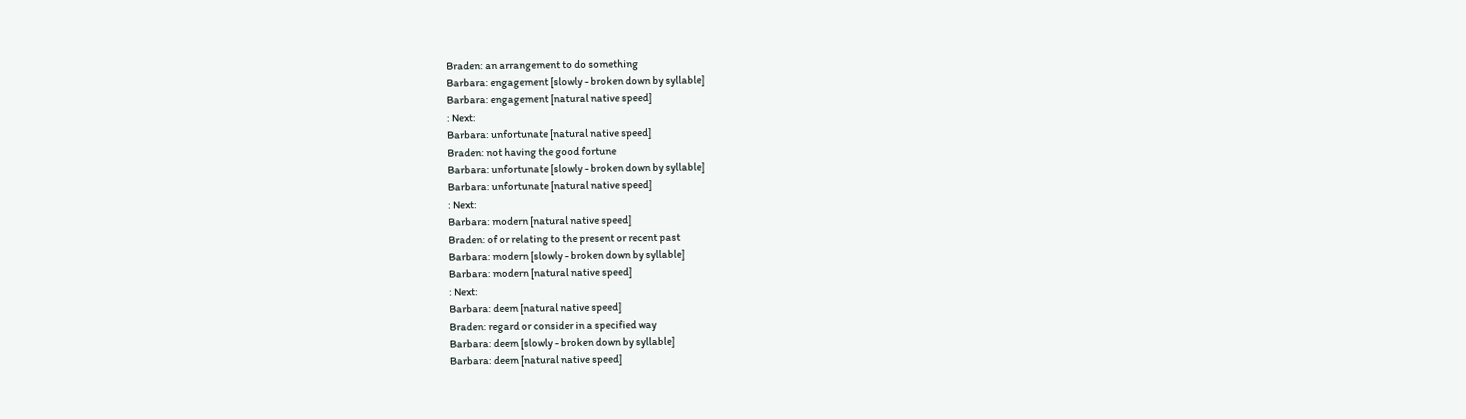Braden: an arrangement to do something
Barbara: engagement [slowly - broken down by syllable]
Barbara: engagement [natural native speed]
: Next:
Barbara: unfortunate [natural native speed]
Braden: not having the good fortune
Barbara: unfortunate [slowly - broken down by syllable]
Barbara: unfortunate [natural native speed]
: Next:
Barbara: modern [natural native speed]
Braden: of or relating to the present or recent past
Barbara: modern [slowly - broken down by syllable]
Barbara: modern [natural native speed]
: Next:
Barbara: deem [natural native speed]
Braden: regard or consider in a specified way
Barbara: deem [slowly - broken down by syllable]
Barbara: deem [natural native speed]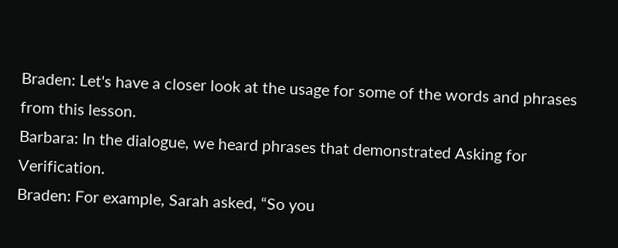Braden: Let's have a closer look at the usage for some of the words and phrases from this lesson.
Barbara: In the dialogue, we heard phrases that demonstrated Asking for Verification.
Braden: For example, Sarah asked, “So you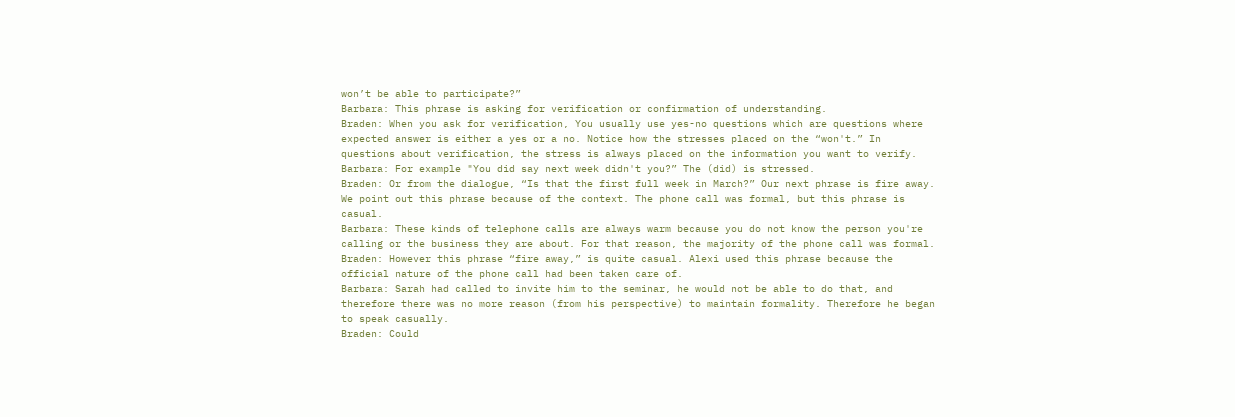won’t be able to participate?”
Barbara: This phrase is asking for verification or confirmation of understanding.
Braden: When you ask for verification, You usually use yes-no questions which are questions where expected answer is either a yes or a no. Notice how the stresses placed on the “won't.” In questions about verification, the stress is always placed on the information you want to verify.
Barbara: For example "You did say next week didn't you?” The (did) is stressed.
Braden: Or from the dialogue, “Is that the first full week in March?” Our next phrase is fire away. We point out this phrase because of the context. The phone call was formal, but this phrase is casual.
Barbara: These kinds of telephone calls are always warm because you do not know the person you're calling or the business they are about. For that reason, the majority of the phone call was formal.
Braden: However this phrase “fire away,” is quite casual. Alexi used this phrase because the official nature of the phone call had been taken care of.
Barbara: Sarah had called to invite him to the seminar, he would not be able to do that, and therefore there was no more reason (from his perspective) to maintain formality. Therefore he began to speak casually.
Braden: Could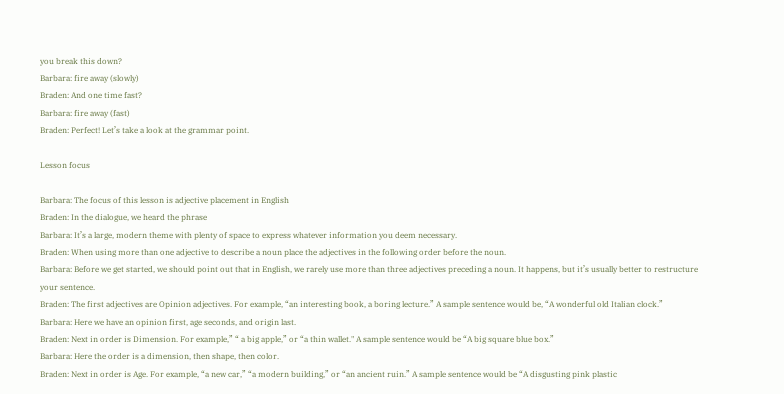you break this down?
Barbara: fire away (slowly)
Braden: And one time fast?
Barbara: fire away (fast)
Braden: Perfect! Let’s take a look at the grammar point.

Lesson focus

Barbara: The focus of this lesson is adjective placement in English
Braden: In the dialogue, we heard the phrase
Barbara: It’s a large, modern theme with plenty of space to express whatever information you deem necessary.
Braden: When using more than one adjective to describe a noun place the adjectives in the following order before the noun.
Barbara: Before we get started, we should point out that in English, we rarely use more than three adjectives preceding a noun. It happens, but it’s usually better to restructure your sentence.
Braden: The first adjectives are Opinion adjectives. For example, “an interesting book, a boring lecture.” A sample sentence would be, “A wonderful old Italian clock.”
Barbara: Here we have an opinion first, age seconds, and origin last.
Braden: Next in order is Dimension. For example,” “ a big apple,” or “a thin wallet." A sample sentence would be “A big square blue box.”
Barbara: Here the order is a dimension, then shape, then color.
Braden: Next in order is Age. For example, “a new car,” “a modern building,” or “an ancient ruin.” A sample sentence would be “A disgusting pink plastic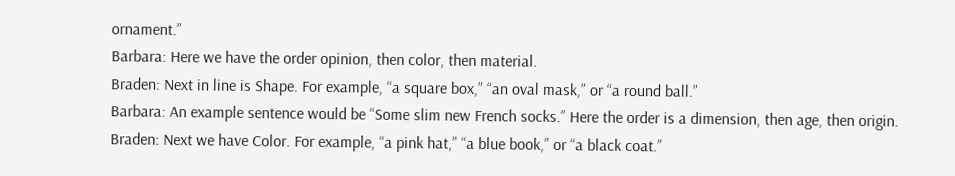ornament.”
Barbara: Here we have the order opinion, then color, then material.
Braden: Next in line is Shape. For example, “a square box,” “an oval mask,” or “a round ball.”
Barbara: An example sentence would be “Some slim new French socks.” Here the order is a dimension, then age, then origin.
Braden: Next we have Color. For example, “a pink hat,” “a blue book,” or “a black coat.”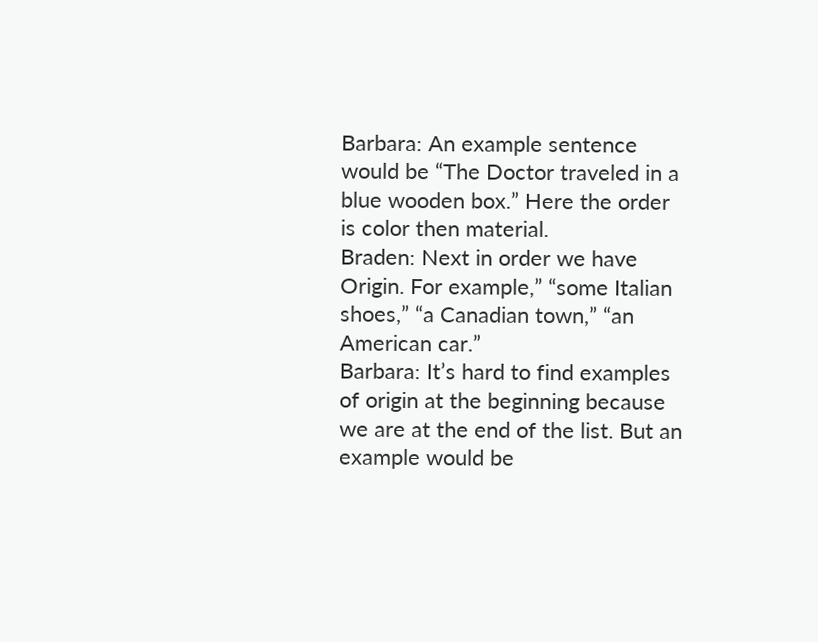Barbara: An example sentence would be “The Doctor traveled in a blue wooden box.” Here the order is color then material.
Braden: Next in order we have Origin. For example,” “some Italian shoes,” “a Canadian town,” “an American car.”
Barbara: It’s hard to find examples of origin at the beginning because we are at the end of the list. But an example would be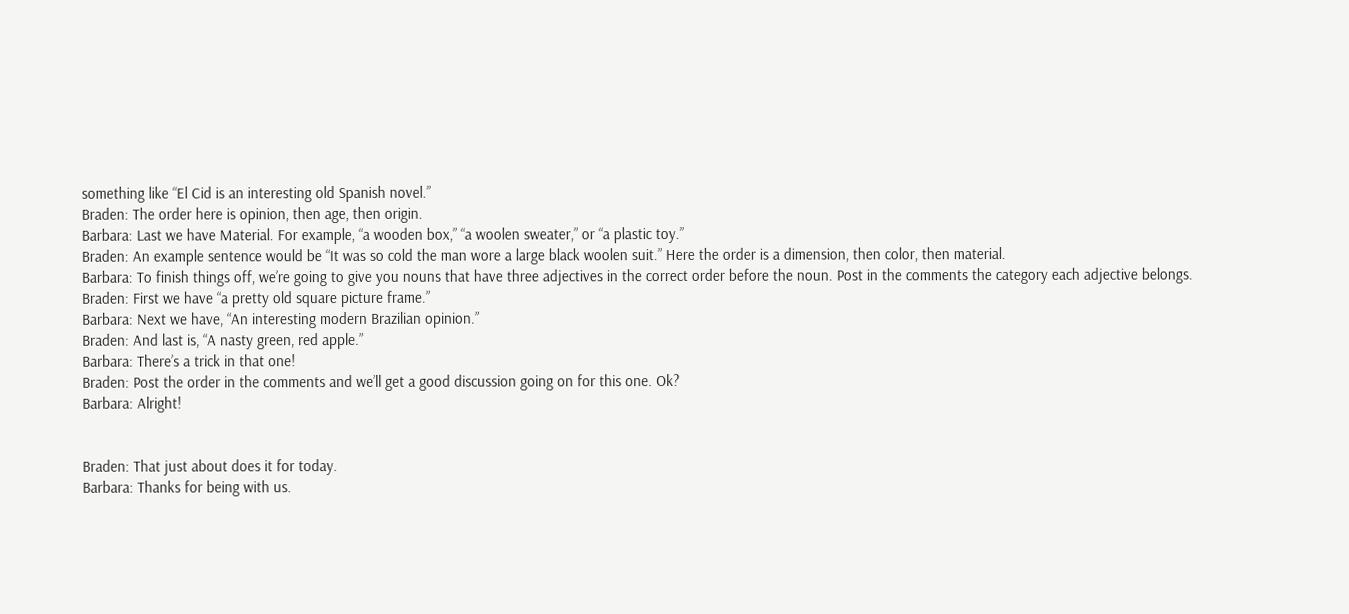something like “El Cid is an interesting old Spanish novel.”
Braden: The order here is opinion, then age, then origin.
Barbara: Last we have Material. For example, “a wooden box,” “a woolen sweater,” or “a plastic toy.”
Braden: An example sentence would be “It was so cold the man wore a large black woolen suit.” Here the order is a dimension, then color, then material.
Barbara: To finish things off, we’re going to give you nouns that have three adjectives in the correct order before the noun. Post in the comments the category each adjective belongs.
Braden: First we have “a pretty old square picture frame.”
Barbara: Next we have, “An interesting modern Brazilian opinion.”
Braden: And last is, “A nasty green, red apple.”
Barbara: There’s a trick in that one!
Braden: Post the order in the comments and we’ll get a good discussion going on for this one. Ok?
Barbara: Alright!


Braden: That just about does it for today.
Barbara: Thanks for being with us.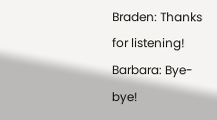Braden: Thanks for listening!
Barbara: Bye-bye!